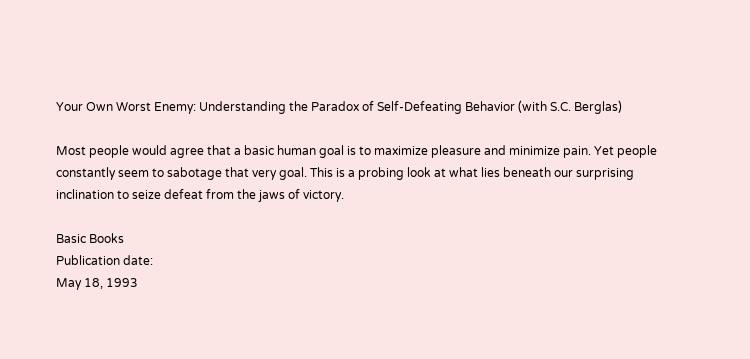Your Own Worst Enemy: Understanding the Paradox of Self-Defeating Behavior (with S.C. Berglas)

Most people would agree that a basic human goal is to maximize pleasure and minimize pain. Yet people constantly seem to sabotage that very goal. This is a probing look at what lies beneath our surprising inclination to seize defeat from the jaws of victory.

Basic Books
Publication date:
May 18, 1993